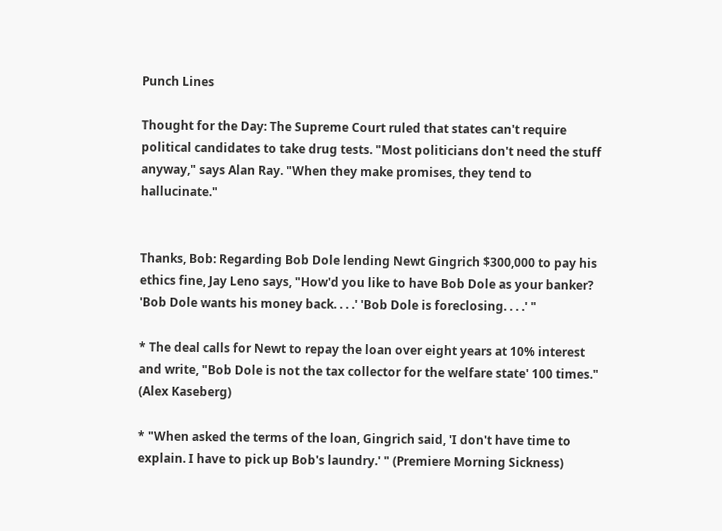Punch Lines

Thought for the Day: The Supreme Court ruled that states can't require political candidates to take drug tests. "Most politicians don't need the stuff anyway," says Alan Ray. "When they make promises, they tend to hallucinate."


Thanks, Bob: Regarding Bob Dole lending Newt Gingrich $300,000 to pay his ethics fine, Jay Leno says, "How'd you like to have Bob Dole as your banker? 'Bob Dole wants his money back. . . .' 'Bob Dole is foreclosing. . . .' "

* The deal calls for Newt to repay the loan over eight years at 10% interest and write, "Bob Dole is not the tax collector for the welfare state' 100 times." (Alex Kaseberg)

* "When asked the terms of the loan, Gingrich said, 'I don't have time to explain. I have to pick up Bob's laundry.' " (Premiere Morning Sickness)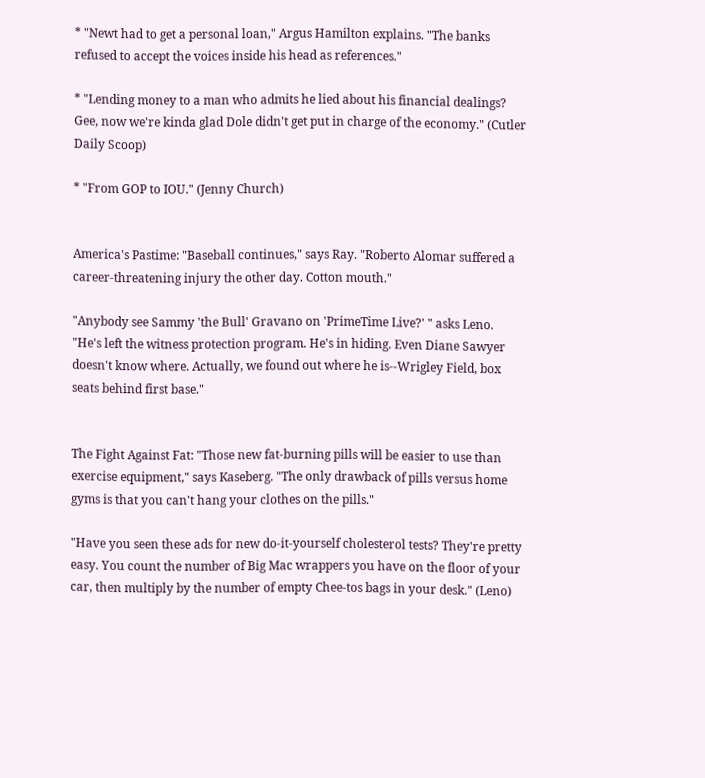* "Newt had to get a personal loan," Argus Hamilton explains. "The banks refused to accept the voices inside his head as references."

* "Lending money to a man who admits he lied about his financial dealings? Gee, now we're kinda glad Dole didn't get put in charge of the economy." (Cutler Daily Scoop)

* "From GOP to IOU." (Jenny Church)


America's Pastime: "Baseball continues," says Ray. "Roberto Alomar suffered a career-threatening injury the other day. Cotton mouth."

"Anybody see Sammy 'the Bull' Gravano on 'PrimeTime Live?' " asks Leno. "He's left the witness protection program. He's in hiding. Even Diane Sawyer doesn't know where. Actually, we found out where he is--Wrigley Field, box seats behind first base."


The Fight Against Fat: "Those new fat-burning pills will be easier to use than exercise equipment," says Kaseberg. "The only drawback of pills versus home gyms is that you can't hang your clothes on the pills."

"Have you seen these ads for new do-it-yourself cholesterol tests? They're pretty easy. You count the number of Big Mac wrappers you have on the floor of your car, then multiply by the number of empty Chee-tos bags in your desk." (Leno)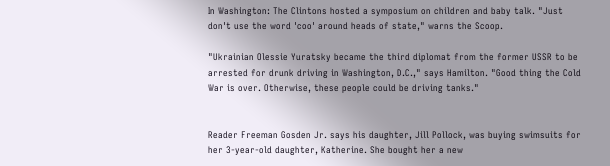In Washington: The Clintons hosted a symposium on children and baby talk. "Just don't use the word 'coo' around heads of state," warns the Scoop.

"Ukrainian Olessie Yuratsky became the third diplomat from the former USSR to be arrested for drunk driving in Washington, D.C.," says Hamilton. "Good thing the Cold War is over. Otherwise, these people could be driving tanks."


Reader Freeman Gosden Jr. says his daughter, Jill Pollock, was buying swimsuits for her 3-year-old daughter, Katherine. She bought her a new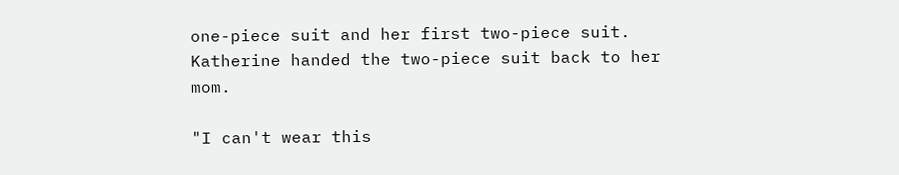one-piece suit and her first two-piece suit. Katherine handed the two-piece suit back to her mom.

"I can't wear this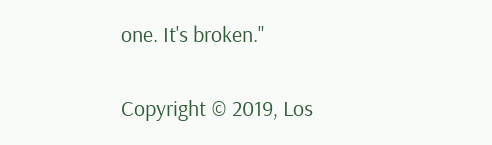one. It's broken."

Copyright © 2019, Los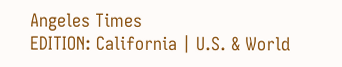Angeles Times
EDITION: California | U.S. & World